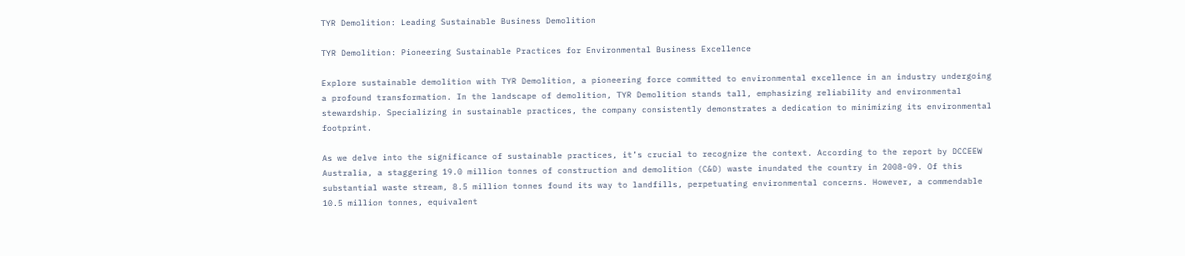TYR Demolition: Leading Sustainable Business Demolition

TYR Demolition: Pioneering Sustainable Practices for Environmental Business Excellence

Explore sustainable demolition with TYR Demolition, a pioneering force committed to environmental excellence in an industry undergoing a profound transformation. In the landscape of demolition, TYR Demolition stands tall, emphasizing reliability and environmental stewardship. Specializing in sustainable practices, the company consistently demonstrates a dedication to minimizing its environmental footprint.

As we delve into the significance of sustainable practices, it’s crucial to recognize the context. According to the report by DCCEEW Australia, a staggering 19.0 million tonnes of construction and demolition (C&D) waste inundated the country in 2008-09. Of this substantial waste stream, 8.5 million tonnes found its way to landfills, perpetuating environmental concerns. However, a commendable 10.5 million tonnes, equivalent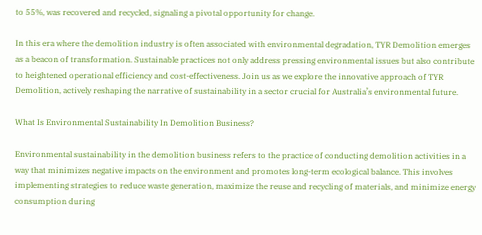to 55%, was recovered and recycled, signaling a pivotal opportunity for change.

In this era where the demolition industry is often associated with environmental degradation, TYR Demolition emerges as a beacon of transformation. Sustainable practices not only address pressing environmental issues but also contribute to heightened operational efficiency and cost-effectiveness. Join us as we explore the innovative approach of TYR Demolition, actively reshaping the narrative of sustainability in a sector crucial for Australia’s environmental future.

What Is Environmental Sustainability In Demolition Business?

Environmental sustainability in the demolition business refers to the practice of conducting demolition activities in a way that minimizes negative impacts on the environment and promotes long-term ecological balance. This involves implementing strategies to reduce waste generation, maximize the reuse and recycling of materials, and minimize energy consumption during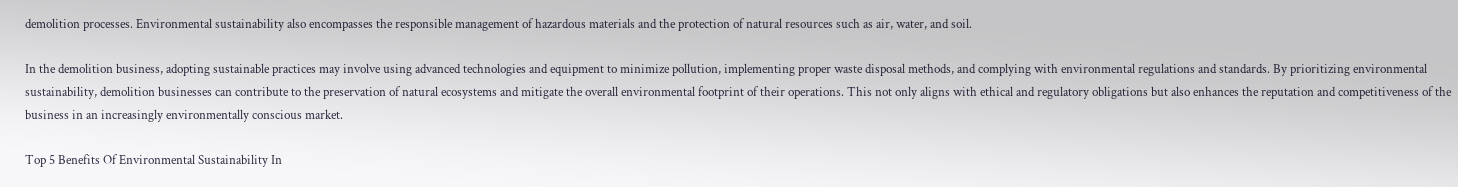demolition processes. Environmental sustainability also encompasses the responsible management of hazardous materials and the protection of natural resources such as air, water, and soil.

In the demolition business, adopting sustainable practices may involve using advanced technologies and equipment to minimize pollution, implementing proper waste disposal methods, and complying with environmental regulations and standards. By prioritizing environmental sustainability, demolition businesses can contribute to the preservation of natural ecosystems and mitigate the overall environmental footprint of their operations. This not only aligns with ethical and regulatory obligations but also enhances the reputation and competitiveness of the business in an increasingly environmentally conscious market.

Top 5 Benefits Of Environmental Sustainability In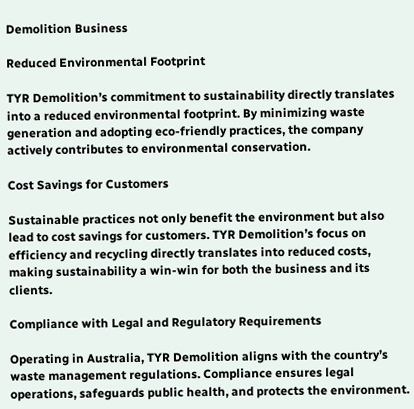Demolition Business

Reduced Environmental Footprint

TYR Demolition’s commitment to sustainability directly translates into a reduced environmental footprint. By minimizing waste generation and adopting eco-friendly practices, the company actively contributes to environmental conservation.

Cost Savings for Customers

Sustainable practices not only benefit the environment but also lead to cost savings for customers. TYR Demolition’s focus on efficiency and recycling directly translates into reduced costs, making sustainability a win-win for both the business and its clients.

Compliance with Legal and Regulatory Requirements

Operating in Australia, TYR Demolition aligns with the country’s waste management regulations. Compliance ensures legal operations, safeguards public health, and protects the environment.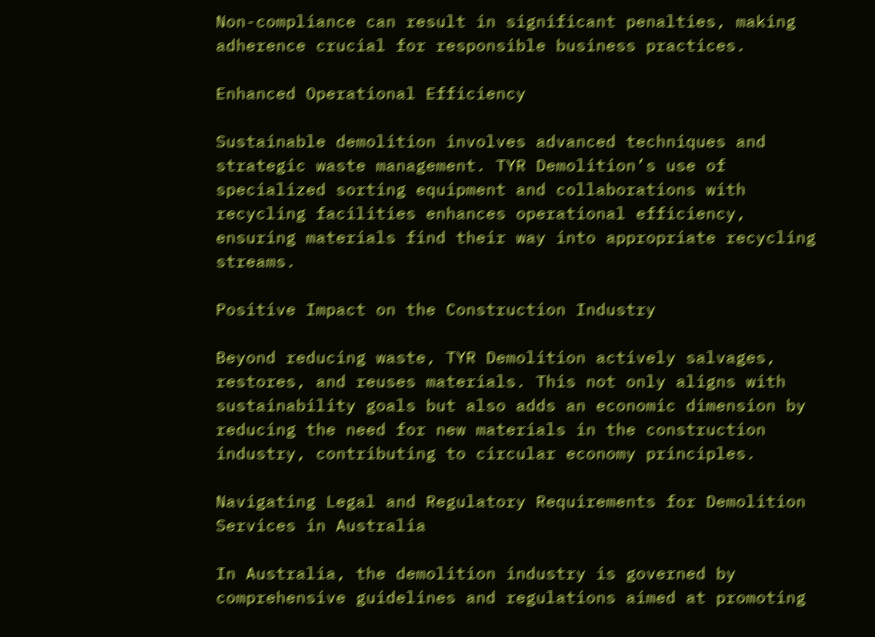Non-compliance can result in significant penalties, making adherence crucial for responsible business practices.

Enhanced Operational Efficiency

Sustainable demolition involves advanced techniques and strategic waste management. TYR Demolition’s use of specialized sorting equipment and collaborations with recycling facilities enhances operational efficiency, ensuring materials find their way into appropriate recycling streams.

Positive Impact on the Construction Industry

Beyond reducing waste, TYR Demolition actively salvages, restores, and reuses materials. This not only aligns with sustainability goals but also adds an economic dimension by reducing the need for new materials in the construction industry, contributing to circular economy principles.

Navigating Legal and Regulatory Requirements for Demolition Services in Australia

In Australia, the demolition industry is governed by comprehensive guidelines and regulations aimed at promoting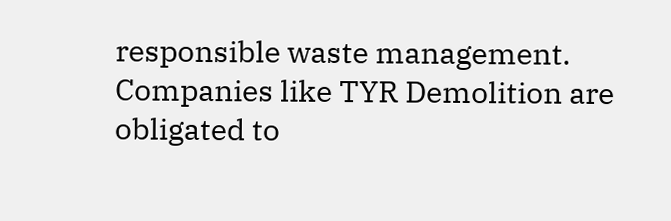responsible waste management. Companies like TYR Demolition are obligated to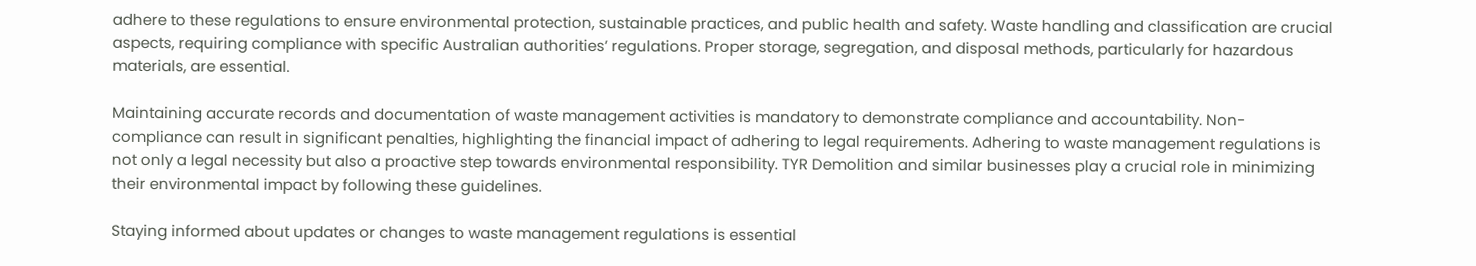adhere to these regulations to ensure environmental protection, sustainable practices, and public health and safety. Waste handling and classification are crucial aspects, requiring compliance with specific Australian authorities’ regulations. Proper storage, segregation, and disposal methods, particularly for hazardous materials, are essential.

Maintaining accurate records and documentation of waste management activities is mandatory to demonstrate compliance and accountability. Non-compliance can result in significant penalties, highlighting the financial impact of adhering to legal requirements. Adhering to waste management regulations is not only a legal necessity but also a proactive step towards environmental responsibility. TYR Demolition and similar businesses play a crucial role in minimizing their environmental impact by following these guidelines.

Staying informed about updates or changes to waste management regulations is essential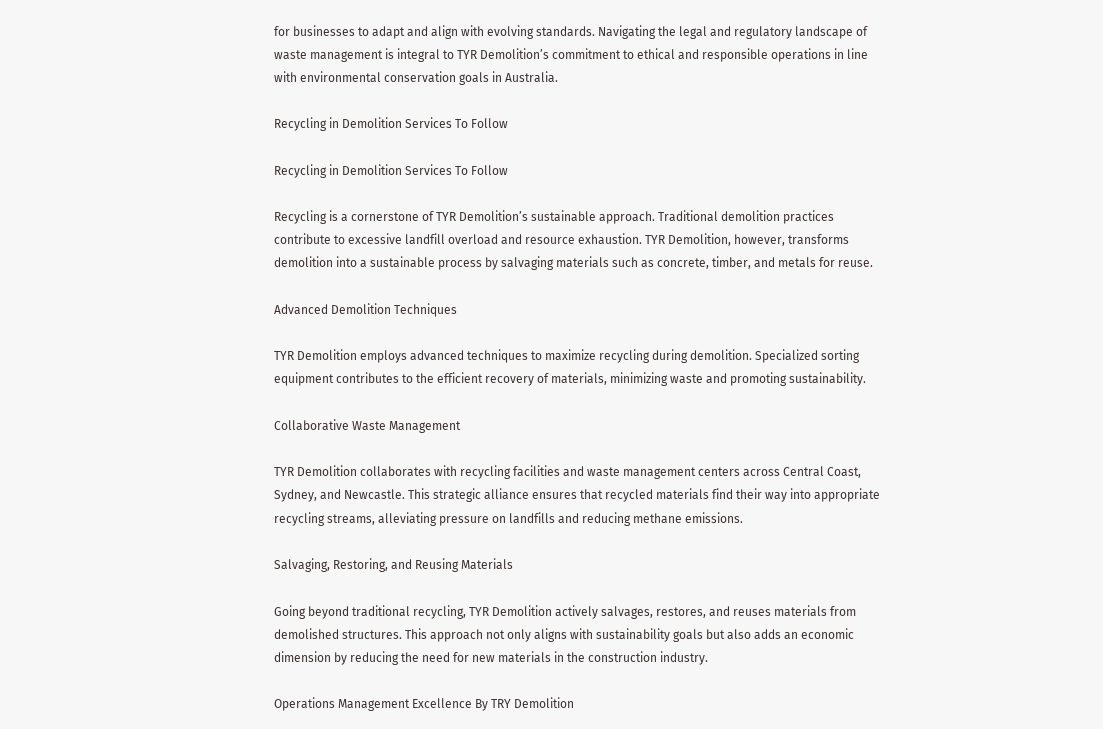for businesses to adapt and align with evolving standards. Navigating the legal and regulatory landscape of waste management is integral to TYR Demolition’s commitment to ethical and responsible operations in line with environmental conservation goals in Australia.

Recycling in Demolition Services To Follow

Recycling in Demolition Services To Follow

Recycling is a cornerstone of TYR Demolition’s sustainable approach. Traditional demolition practices contribute to excessive landfill overload and resource exhaustion. TYR Demolition, however, transforms demolition into a sustainable process by salvaging materials such as concrete, timber, and metals for reuse.

Advanced Demolition Techniques

TYR Demolition employs advanced techniques to maximize recycling during demolition. Specialized sorting equipment contributes to the efficient recovery of materials, minimizing waste and promoting sustainability.

Collaborative Waste Management

TYR Demolition collaborates with recycling facilities and waste management centers across Central Coast, Sydney, and Newcastle. This strategic alliance ensures that recycled materials find their way into appropriate recycling streams, alleviating pressure on landfills and reducing methane emissions.

Salvaging, Restoring, and Reusing Materials

Going beyond traditional recycling, TYR Demolition actively salvages, restores, and reuses materials from demolished structures. This approach not only aligns with sustainability goals but also adds an economic dimension by reducing the need for new materials in the construction industry.

Operations Management Excellence By TRY Demolition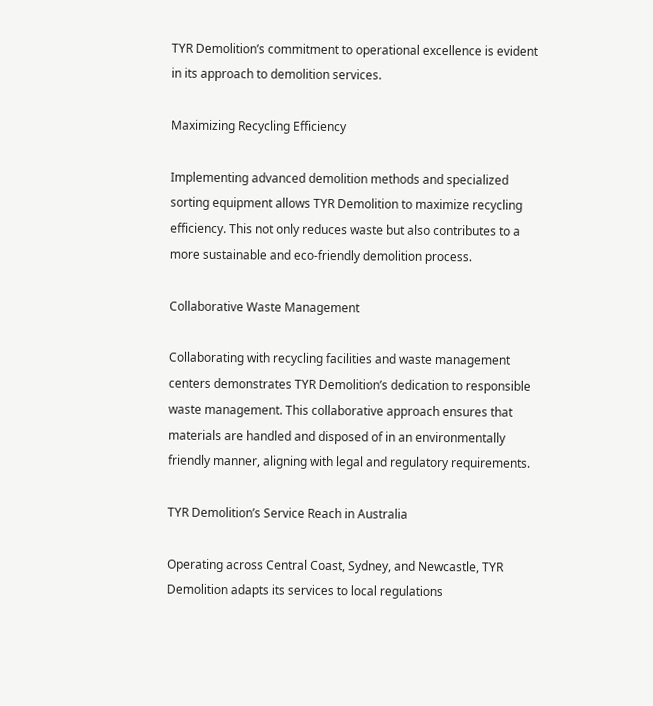TYR Demolition’s commitment to operational excellence is evident in its approach to demolition services.

Maximizing Recycling Efficiency

Implementing advanced demolition methods and specialized sorting equipment allows TYR Demolition to maximize recycling efficiency. This not only reduces waste but also contributes to a more sustainable and eco-friendly demolition process.

Collaborative Waste Management

Collaborating with recycling facilities and waste management centers demonstrates TYR Demolition’s dedication to responsible waste management. This collaborative approach ensures that materials are handled and disposed of in an environmentally friendly manner, aligning with legal and regulatory requirements.

TYR Demolition’s Service Reach in Australia

Operating across Central Coast, Sydney, and Newcastle, TYR Demolition adapts its services to local regulations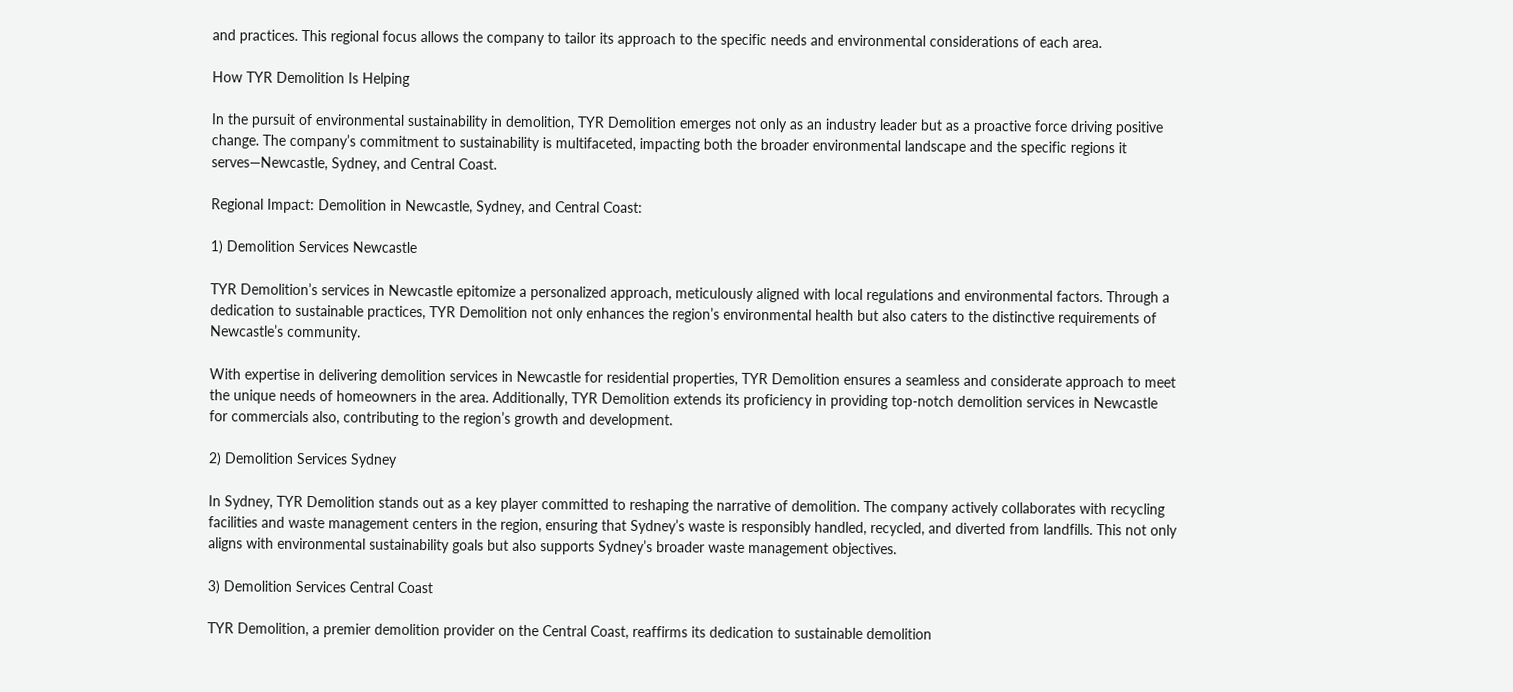and practices. This regional focus allows the company to tailor its approach to the specific needs and environmental considerations of each area.

How TYR Demolition Is Helping

In the pursuit of environmental sustainability in demolition, TYR Demolition emerges not only as an industry leader but as a proactive force driving positive change. The company’s commitment to sustainability is multifaceted, impacting both the broader environmental landscape and the specific regions it serves—Newcastle, Sydney, and Central Coast.

Regional Impact: Demolition in Newcastle, Sydney, and Central Coast:

1) Demolition Services Newcastle

TYR Demolition’s services in Newcastle epitomize a personalized approach, meticulously aligned with local regulations and environmental factors. Through a dedication to sustainable practices, TYR Demolition not only enhances the region’s environmental health but also caters to the distinctive requirements of Newcastle’s community.

With expertise in delivering demolition services in Newcastle for residential properties, TYR Demolition ensures a seamless and considerate approach to meet the unique needs of homeowners in the area. Additionally, TYR Demolition extends its proficiency in providing top-notch demolition services in Newcastle for commercials also, contributing to the region’s growth and development.

2) Demolition Services Sydney

In Sydney, TYR Demolition stands out as a key player committed to reshaping the narrative of demolition. The company actively collaborates with recycling facilities and waste management centers in the region, ensuring that Sydney’s waste is responsibly handled, recycled, and diverted from landfills. This not only aligns with environmental sustainability goals but also supports Sydney’s broader waste management objectives.

3) Demolition Services Central Coast

TYR Demolition, a premier demolition provider on the Central Coast, reaffirms its dedication to sustainable demolition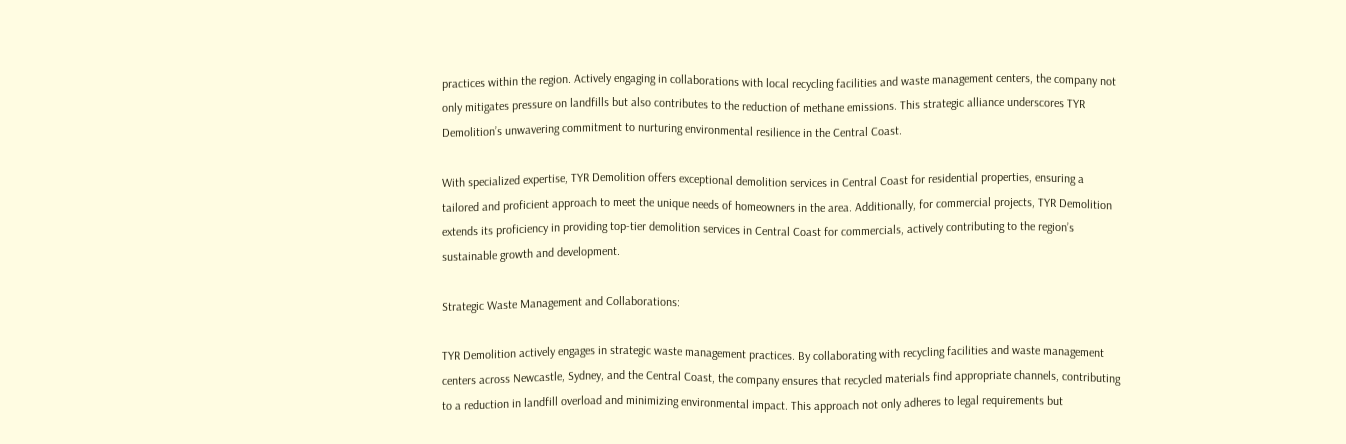practices within the region. Actively engaging in collaborations with local recycling facilities and waste management centers, the company not only mitigates pressure on landfills but also contributes to the reduction of methane emissions. This strategic alliance underscores TYR Demolition’s unwavering commitment to nurturing environmental resilience in the Central Coast.

With specialized expertise, TYR Demolition offers exceptional demolition services in Central Coast for residential properties, ensuring a tailored and proficient approach to meet the unique needs of homeowners in the area. Additionally, for commercial projects, TYR Demolition extends its proficiency in providing top-tier demolition services in Central Coast for commercials, actively contributing to the region’s sustainable growth and development.

Strategic Waste Management and Collaborations:

TYR Demolition actively engages in strategic waste management practices. By collaborating with recycling facilities and waste management centers across Newcastle, Sydney, and the Central Coast, the company ensures that recycled materials find appropriate channels, contributing to a reduction in landfill overload and minimizing environmental impact. This approach not only adheres to legal requirements but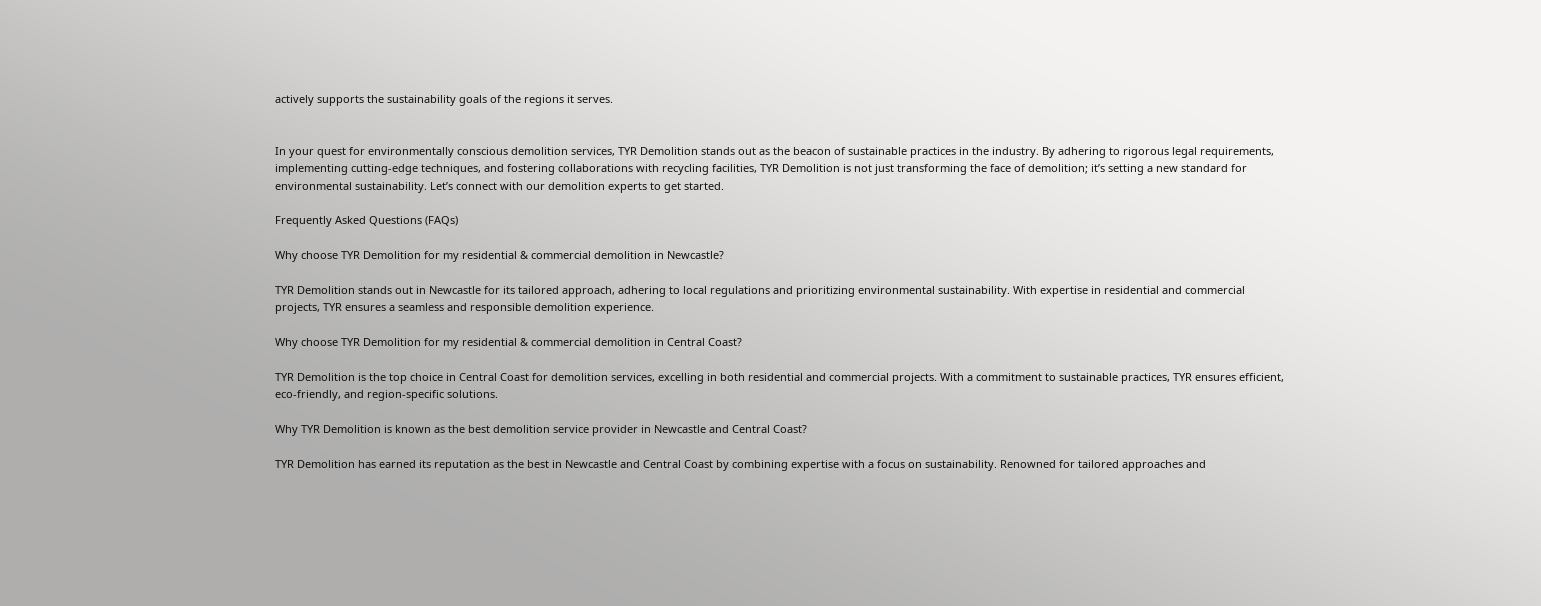actively supports the sustainability goals of the regions it serves.


In your quest for environmentally conscious demolition services, TYR Demolition stands out as the beacon of sustainable practices in the industry. By adhering to rigorous legal requirements, implementing cutting-edge techniques, and fostering collaborations with recycling facilities, TYR Demolition is not just transforming the face of demolition; it’s setting a new standard for environmental sustainability. Let’s connect with our demolition experts to get started.

Frequently Asked Questions (FAQs)

Why choose TYR Demolition for my residential & commercial demolition in Newcastle?

TYR Demolition stands out in Newcastle for its tailored approach, adhering to local regulations and prioritizing environmental sustainability. With expertise in residential and commercial projects, TYR ensures a seamless and responsible demolition experience.

Why choose TYR Demolition for my residential & commercial demolition in Central Coast?

TYR Demolition is the top choice in Central Coast for demolition services, excelling in both residential and commercial projects. With a commitment to sustainable practices, TYR ensures efficient, eco-friendly, and region-specific solutions.

Why TYR Demolition is known as the best demolition service provider in Newcastle and Central Coast?

TYR Demolition has earned its reputation as the best in Newcastle and Central Coast by combining expertise with a focus on sustainability. Renowned for tailored approaches and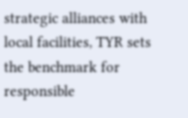strategic alliances with local facilities, TYR sets the benchmark for responsible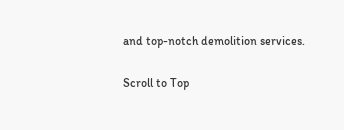and top-notch demolition services.

Scroll to Top